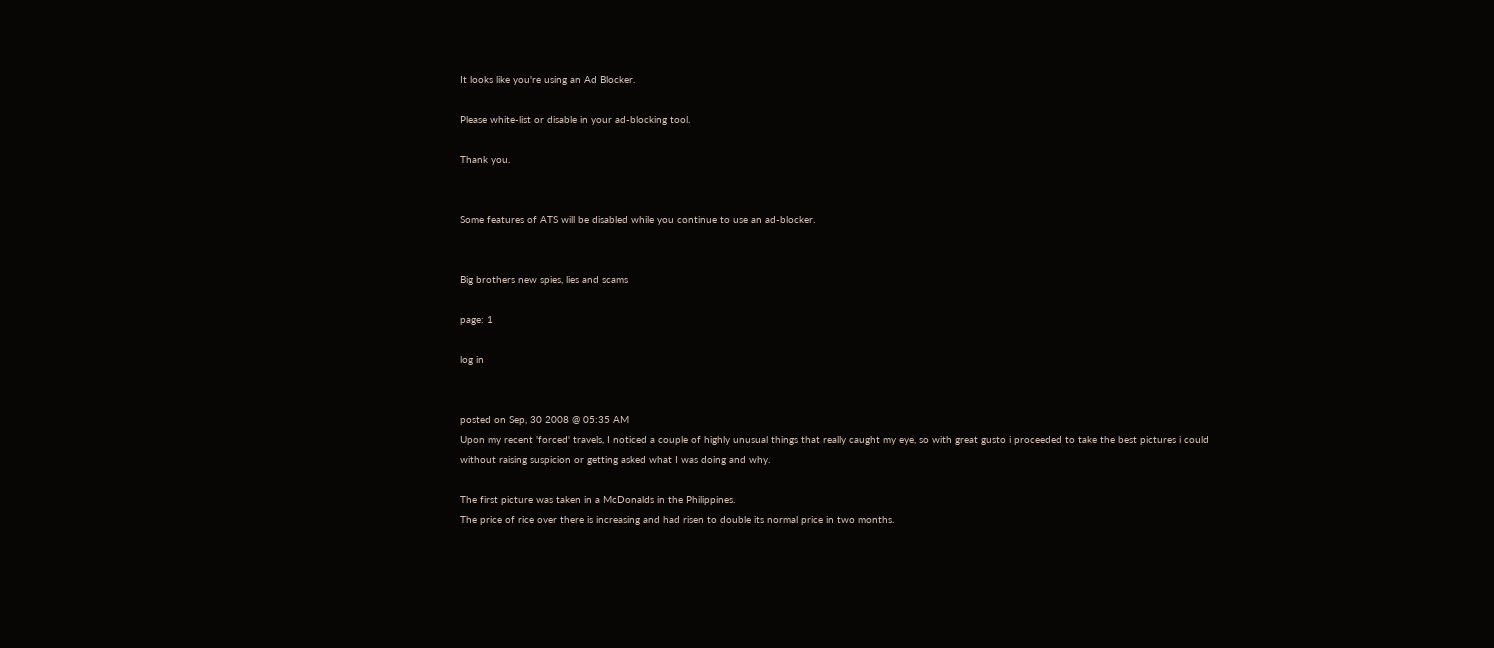It looks like you're using an Ad Blocker.

Please white-list or disable in your ad-blocking tool.

Thank you.


Some features of ATS will be disabled while you continue to use an ad-blocker.


Big brothers new spies, lies and scams

page: 1

log in


posted on Sep, 30 2008 @ 05:35 AM
Upon my recent 'forced' travels, I noticed a couple of highly unusual things that really caught my eye, so with great gusto i proceeded to take the best pictures i could without raising suspicion or getting asked what I was doing and why.

The first picture was taken in a McDonalds in the Philippines.
The price of rice over there is increasing and had risen to double its normal price in two months.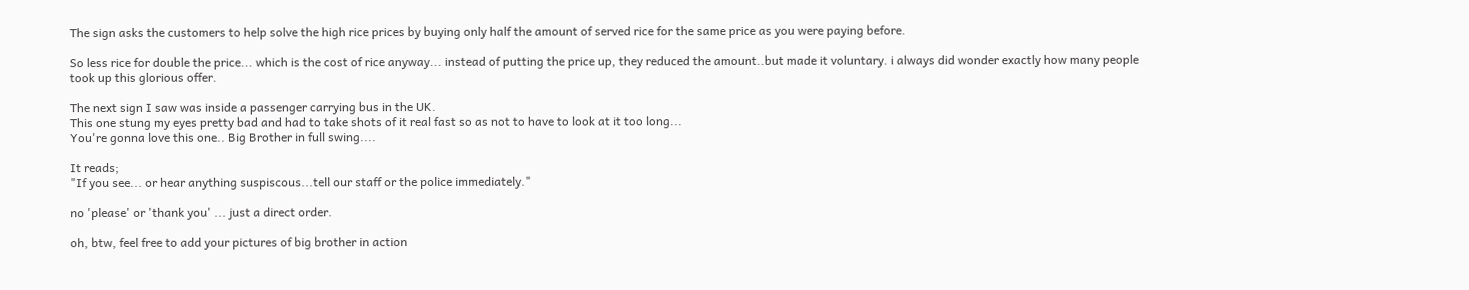The sign asks the customers to help solve the high rice prices by buying only half the amount of served rice for the same price as you were paying before.

So less rice for double the price... which is the cost of rice anyway... instead of putting the price up, they reduced the amount..but made it voluntary. i always did wonder exactly how many people took up this glorious offer.

The next sign I saw was inside a passenger carrying bus in the UK.
This one stung my eyes pretty bad and had to take shots of it real fast so as not to have to look at it too long...
You're gonna love this one.. Big Brother in full swing....

It reads;
"If you see... or hear anything suspiscous...tell our staff or the police immediately."

no 'please' or 'thank you' ... just a direct order.

oh, btw, feel free to add your pictures of big brother in action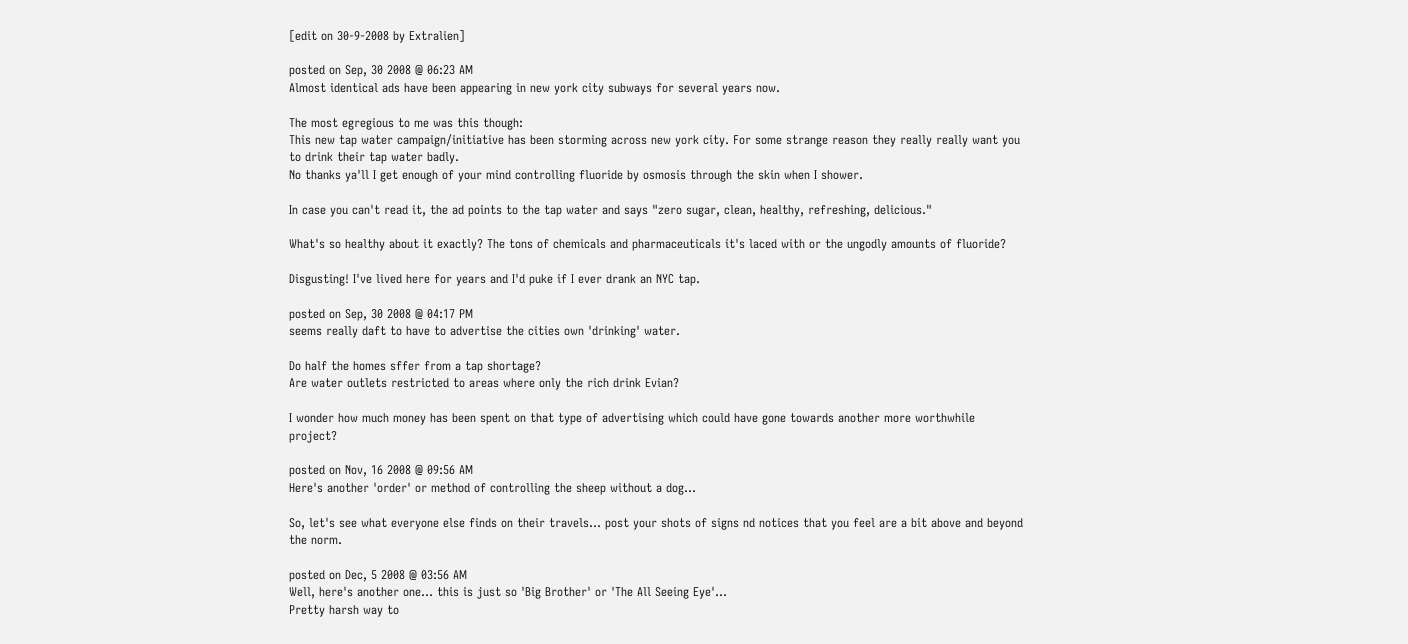[edit on 30-9-2008 by Extralien]

posted on Sep, 30 2008 @ 06:23 AM
Almost identical ads have been appearing in new york city subways for several years now.

The most egregious to me was this though:
This new tap water campaign/initiative has been storming across new york city. For some strange reason they really really want you to drink their tap water badly.
No thanks ya'll I get enough of your mind controlling fluoride by osmosis through the skin when I shower.

In case you can't read it, the ad points to the tap water and says "zero sugar, clean, healthy, refreshing, delicious."

What's so healthy about it exactly? The tons of chemicals and pharmaceuticals it's laced with or the ungodly amounts of fluoride?

Disgusting! I've lived here for years and I'd puke if I ever drank an NYC tap.

posted on Sep, 30 2008 @ 04:17 PM
seems really daft to have to advertise the cities own 'drinking' water.

Do half the homes sffer from a tap shortage?
Are water outlets restricted to areas where only the rich drink Evian?

I wonder how much money has been spent on that type of advertising which could have gone towards another more worthwhile project?

posted on Nov, 16 2008 @ 09:56 AM
Here's another 'order' or method of controlling the sheep without a dog...

So, let's see what everyone else finds on their travels... post your shots of signs nd notices that you feel are a bit above and beyond the norm.

posted on Dec, 5 2008 @ 03:56 AM
Well, here's another one... this is just so 'Big Brother' or 'The All Seeing Eye'...
Pretty harsh way to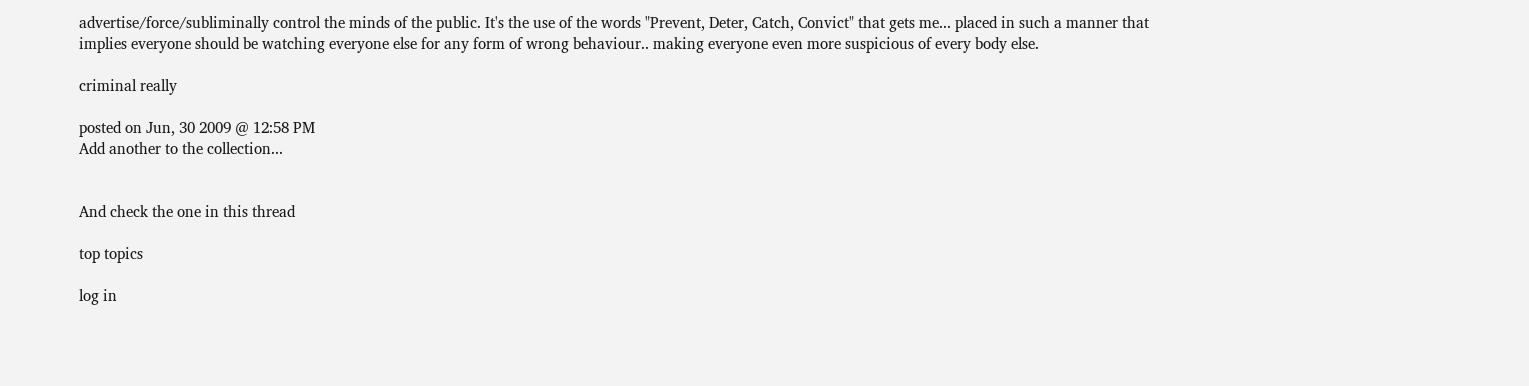advertise/force/subliminally control the minds of the public. It's the use of the words "Prevent, Deter, Catch, Convict" that gets me... placed in such a manner that implies everyone should be watching everyone else for any form of wrong behaviour.. making everyone even more suspicious of every body else.

criminal really

posted on Jun, 30 2009 @ 12:58 PM
Add another to the collection...


And check the one in this thread

top topics

log in